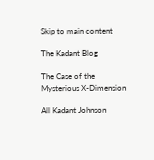Skip to main content

The Kadant Blog

The Case of the Mysterious X-Dimension

All Kadant Johnson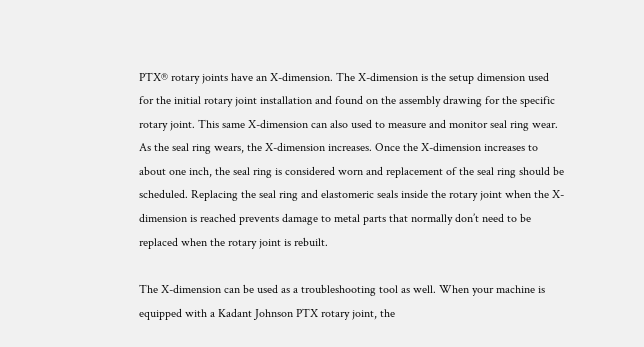PTX® rotary joints have an X-dimension. The X-dimension is the setup dimension used for the initial rotary joint installation and found on the assembly drawing for the specific rotary joint. This same X-dimension can also used to measure and monitor seal ring wear. As the seal ring wears, the X-dimension increases. Once the X-dimension increases to about one inch, the seal ring is considered worn and replacement of the seal ring should be scheduled. Replacing the seal ring and elastomeric seals inside the rotary joint when the X-dimension is reached prevents damage to metal parts that normally don’t need to be replaced when the rotary joint is rebuilt.

The X-dimension can be used as a troubleshooting tool as well. When your machine is equipped with a Kadant Johnson PTX rotary joint, the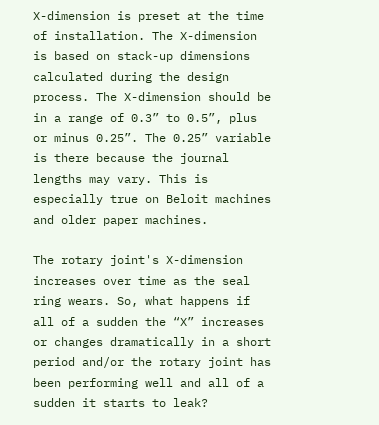X-dimension is preset at the time of installation. The X-dimension is based on stack-up dimensions calculated during the design process. The X-dimension should be in a range of 0.3” to 0.5”, plus or minus 0.25”. The 0.25” variable is there because the journal lengths may vary. This is especially true on Beloit machines and older paper machines.

The rotary joint's X-dimension increases over time as the seal ring wears. So, what happens if all of a sudden the “X” increases or changes dramatically in a short period and/or the rotary joint has been performing well and all of a sudden it starts to leak?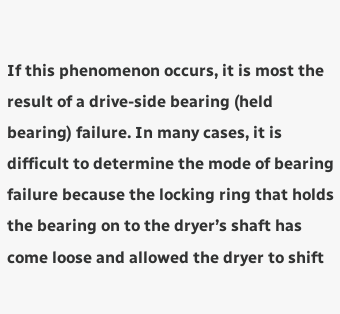If this phenomenon occurs, it is most the result of a drive-side bearing (held bearing) failure. In many cases, it is difficult to determine the mode of bearing failure because the locking ring that holds the bearing on to the dryer’s shaft has come loose and allowed the dryer to shift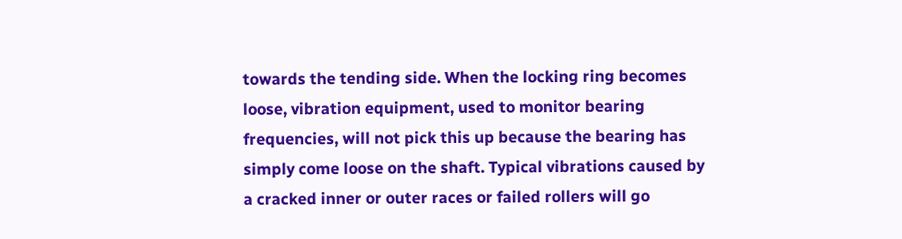towards the tending side. When the locking ring becomes loose, vibration equipment, used to monitor bearing frequencies, will not pick this up because the bearing has simply come loose on the shaft. Typical vibrations caused by a cracked inner or outer races or failed rollers will go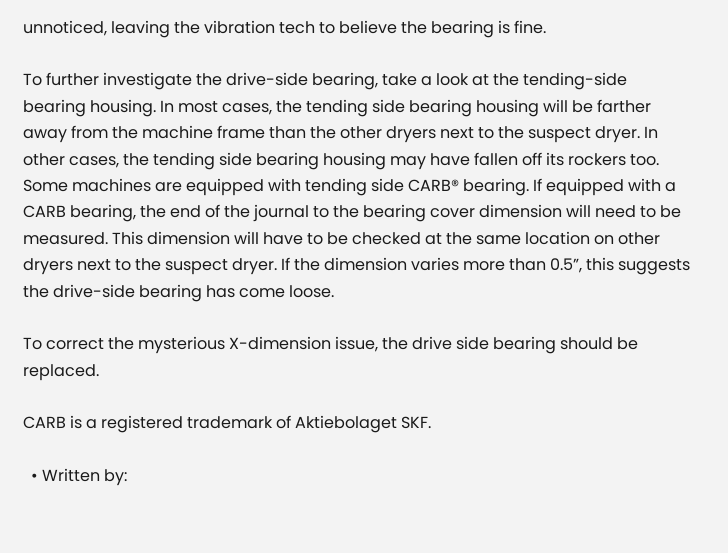unnoticed, leaving the vibration tech to believe the bearing is fine.

To further investigate the drive-side bearing, take a look at the tending-side bearing housing. In most cases, the tending side bearing housing will be farther away from the machine frame than the other dryers next to the suspect dryer. In other cases, the tending side bearing housing may have fallen off its rockers too. Some machines are equipped with tending side CARB® bearing. If equipped with a CARB bearing, the end of the journal to the bearing cover dimension will need to be measured. This dimension will have to be checked at the same location on other dryers next to the suspect dryer. If the dimension varies more than 0.5”, this suggests the drive-side bearing has come loose.

To correct the mysterious X-dimension issue, the drive side bearing should be replaced.

CARB is a registered trademark of Aktiebolaget SKF.

  • Written by: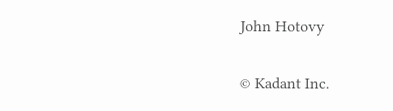John Hotovy

© Kadant Inc.